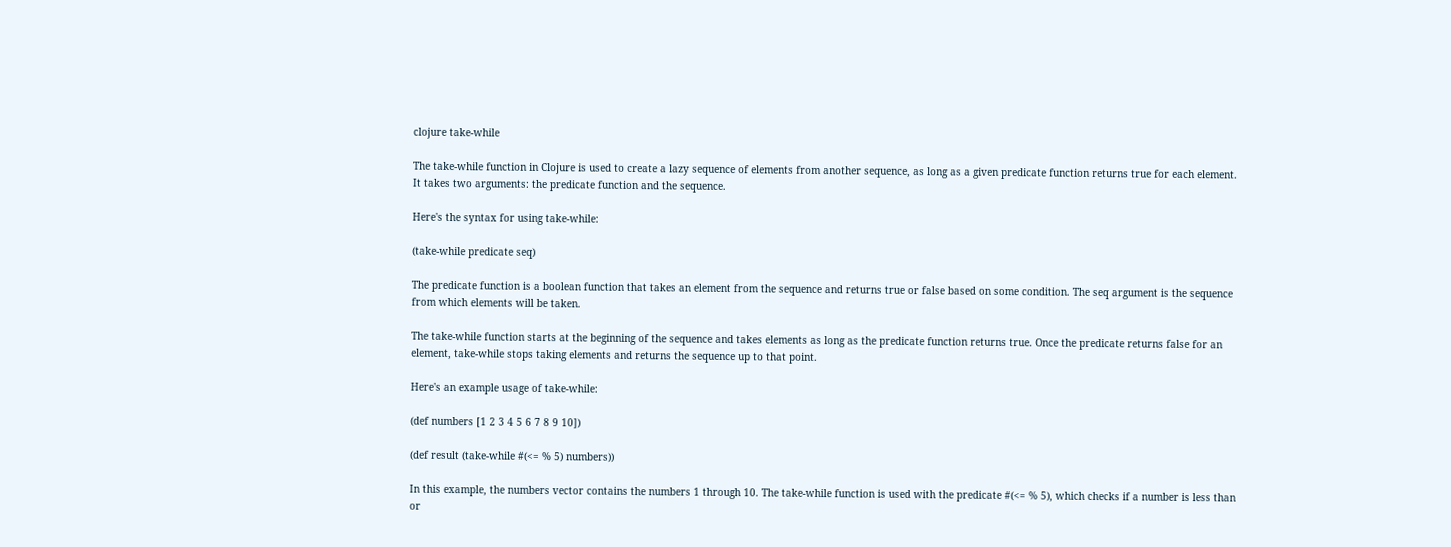clojure take-while

The take-while function in Clojure is used to create a lazy sequence of elements from another sequence, as long as a given predicate function returns true for each element. It takes two arguments: the predicate function and the sequence.

Here's the syntax for using take-while:

(take-while predicate seq)

The predicate function is a boolean function that takes an element from the sequence and returns true or false based on some condition. The seq argument is the sequence from which elements will be taken.

The take-while function starts at the beginning of the sequence and takes elements as long as the predicate function returns true. Once the predicate returns false for an element, take-while stops taking elements and returns the sequence up to that point.

Here's an example usage of take-while:

(def numbers [1 2 3 4 5 6 7 8 9 10])

(def result (take-while #(<= % 5) numbers))

In this example, the numbers vector contains the numbers 1 through 10. The take-while function is used with the predicate #(<= % 5), which checks if a number is less than or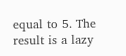equal to 5. The result is a lazy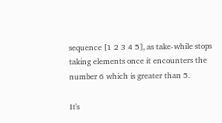sequence [1 2 3 4 5], as take-while stops taking elements once it encounters the number 6 which is greater than 5.

It's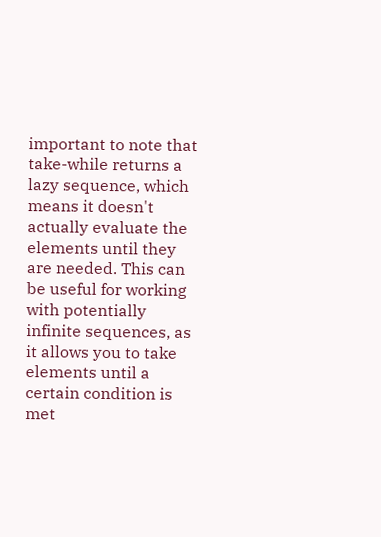important to note that take-while returns a lazy sequence, which means it doesn't actually evaluate the elements until they are needed. This can be useful for working with potentially infinite sequences, as it allows you to take elements until a certain condition is met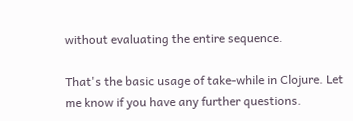without evaluating the entire sequence.

That's the basic usage of take-while in Clojure. Let me know if you have any further questions.